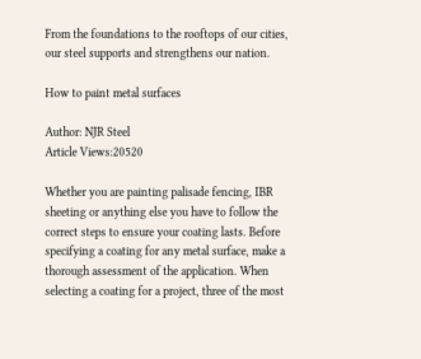From the foundations to the rooftops of our cities, our steel supports and strengthens our nation.

How to paint metal surfaces

Author: NJR Steel
Article Views:20520

Whether you are painting palisade fencing, IBR sheeting or anything else you have to follow the correct steps to ensure your coating lasts. Before specifying a coating for any metal surface, make a thorough assessment of the application. When selecting a coating for a project, three of the most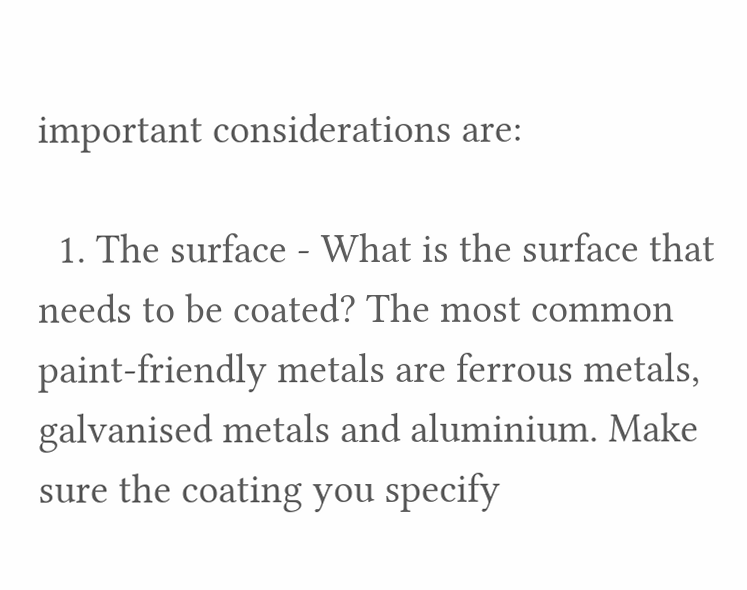important considerations are:

  1. The surface - What is the surface that needs to be coated? The most common paint-friendly metals are ferrous metals, galvanised metals and aluminium. Make sure the coating you specify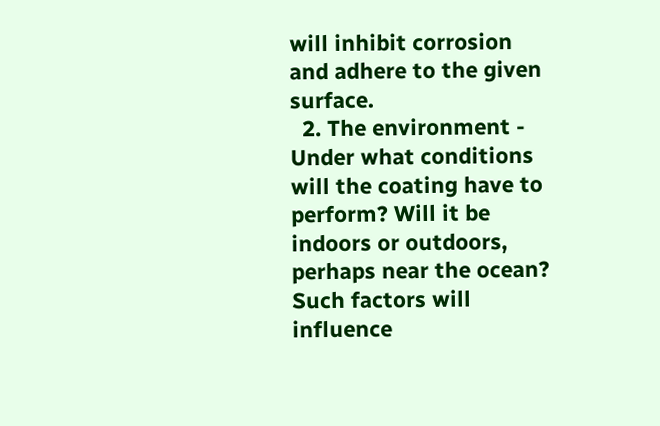will inhibit corrosion and adhere to the given surface.
  2. The environment - Under what conditions will the coating have to perform? Will it be indoors or outdoors, perhaps near the ocean? Such factors will influence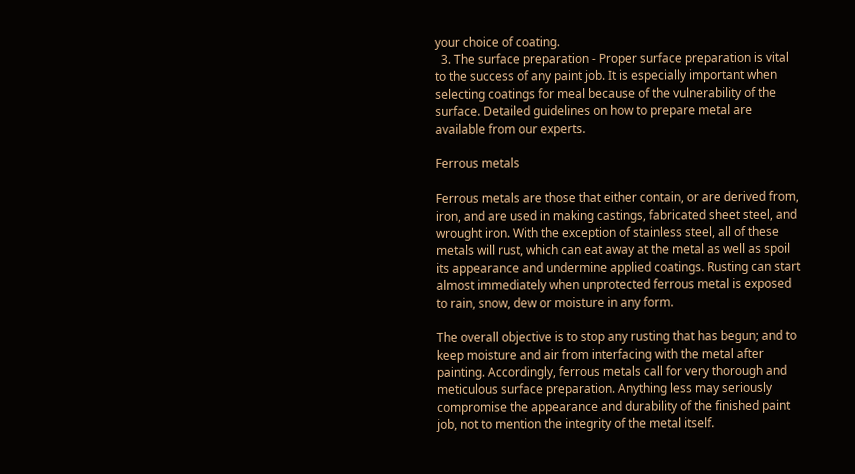your choice of coating.
  3. The surface preparation - Proper surface preparation is vital to the success of any paint job. It is especially important when selecting coatings for meal because of the vulnerability of the surface. Detailed guidelines on how to prepare metal are available from our experts.

Ferrous metals

Ferrous metals are those that either contain, or are derived from, iron, and are used in making castings, fabricated sheet steel, and wrought iron. With the exception of stainless steel, all of these metals will rust, which can eat away at the metal as well as spoil its appearance and undermine applied coatings. Rusting can start almost immediately when unprotected ferrous metal is exposed to rain, snow, dew or moisture in any form.

The overall objective is to stop any rusting that has begun; and to keep moisture and air from interfacing with the metal after painting. Accordingly, ferrous metals call for very thorough and meticulous surface preparation. Anything less may seriously compromise the appearance and durability of the finished paint job, not to mention the integrity of the metal itself.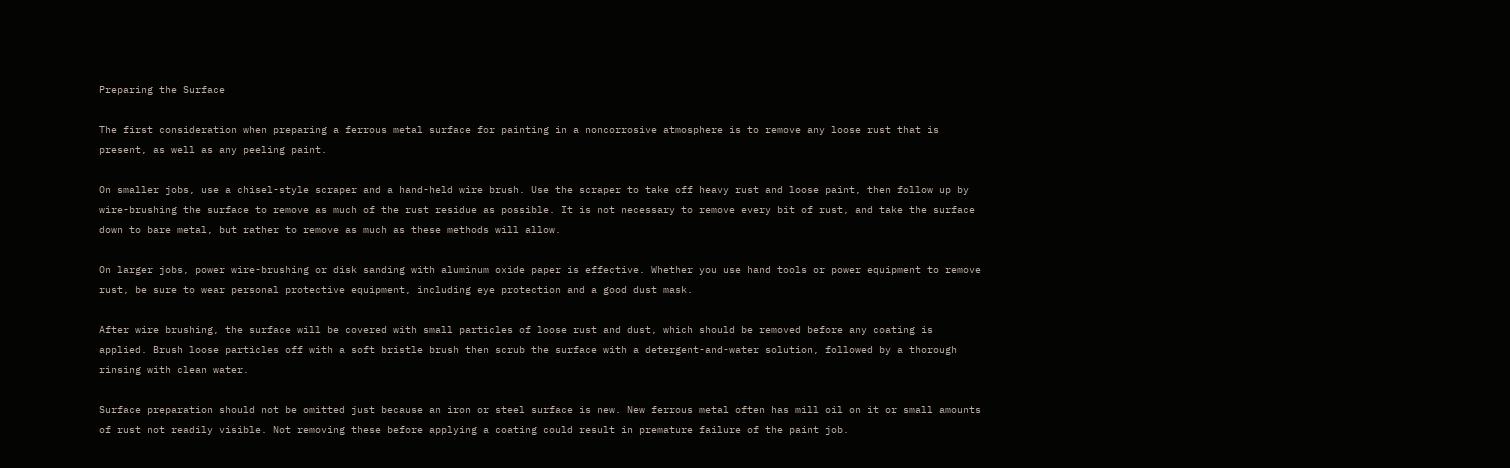Preparing the Surface

The first consideration when preparing a ferrous metal surface for painting in a noncorrosive atmosphere is to remove any loose rust that is present, as well as any peeling paint.

On smaller jobs, use a chisel-style scraper and a hand-held wire brush. Use the scraper to take off heavy rust and loose paint, then follow up by wire-brushing the surface to remove as much of the rust residue as possible. It is not necessary to remove every bit of rust, and take the surface down to bare metal, but rather to remove as much as these methods will allow.

On larger jobs, power wire-brushing or disk sanding with aluminum oxide paper is effective. Whether you use hand tools or power equipment to remove rust, be sure to wear personal protective equipment, including eye protection and a good dust mask.

After wire brushing, the surface will be covered with small particles of loose rust and dust, which should be removed before any coating is applied. Brush loose particles off with a soft bristle brush then scrub the surface with a detergent-and-water solution, followed by a thorough rinsing with clean water.

Surface preparation should not be omitted just because an iron or steel surface is new. New ferrous metal often has mill oil on it or small amounts of rust not readily visible. Not removing these before applying a coating could result in premature failure of the paint job.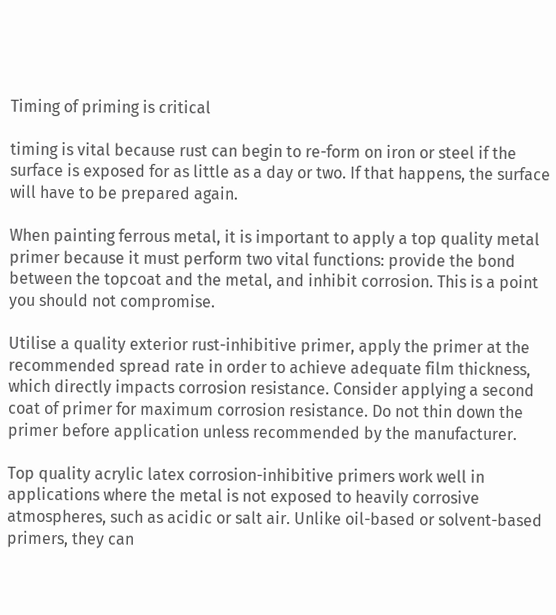Timing of priming is critical

timing is vital because rust can begin to re-form on iron or steel if the surface is exposed for as little as a day or two. If that happens, the surface will have to be prepared again.

When painting ferrous metal, it is important to apply a top quality metal primer because it must perform two vital functions: provide the bond between the topcoat and the metal, and inhibit corrosion. This is a point you should not compromise.

Utilise a quality exterior rust-inhibitive primer, apply the primer at the recommended spread rate in order to achieve adequate film thickness, which directly impacts corrosion resistance. Consider applying a second coat of primer for maximum corrosion resistance. Do not thin down the primer before application unless recommended by the manufacturer.

Top quality acrylic latex corrosion-inhibitive primers work well in applications where the metal is not exposed to heavily corrosive atmospheres, such as acidic or salt air. Unlike oil-based or solvent-based primers, they can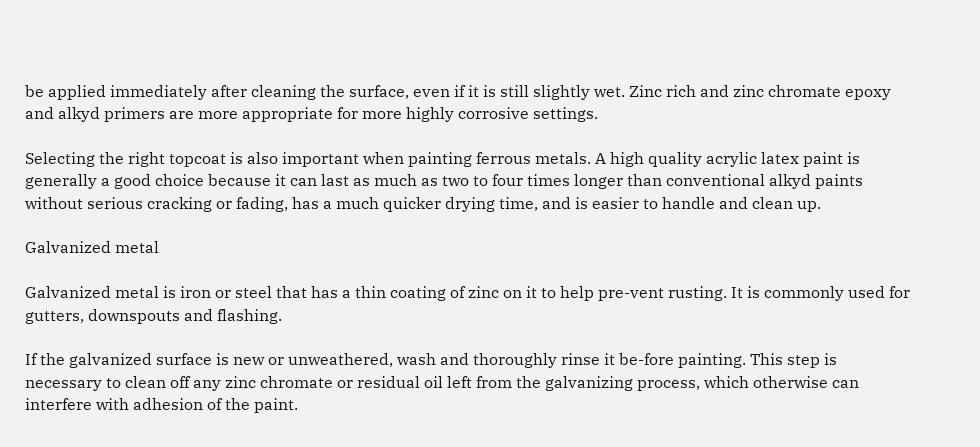be applied immediately after cleaning the surface, even if it is still slightly wet. Zinc rich and zinc chromate epoxy and alkyd primers are more appropriate for more highly corrosive settings.

Selecting the right topcoat is also important when painting ferrous metals. A high quality acrylic latex paint is generally a good choice because it can last as much as two to four times longer than conventional alkyd paints without serious cracking or fading, has a much quicker drying time, and is easier to handle and clean up.

Galvanized metal

Galvanized metal is iron or steel that has a thin coating of zinc on it to help pre-vent rusting. It is commonly used for gutters, downspouts and flashing.

If the galvanized surface is new or unweathered, wash and thoroughly rinse it be-fore painting. This step is necessary to clean off any zinc chromate or residual oil left from the galvanizing process, which otherwise can interfere with adhesion of the paint.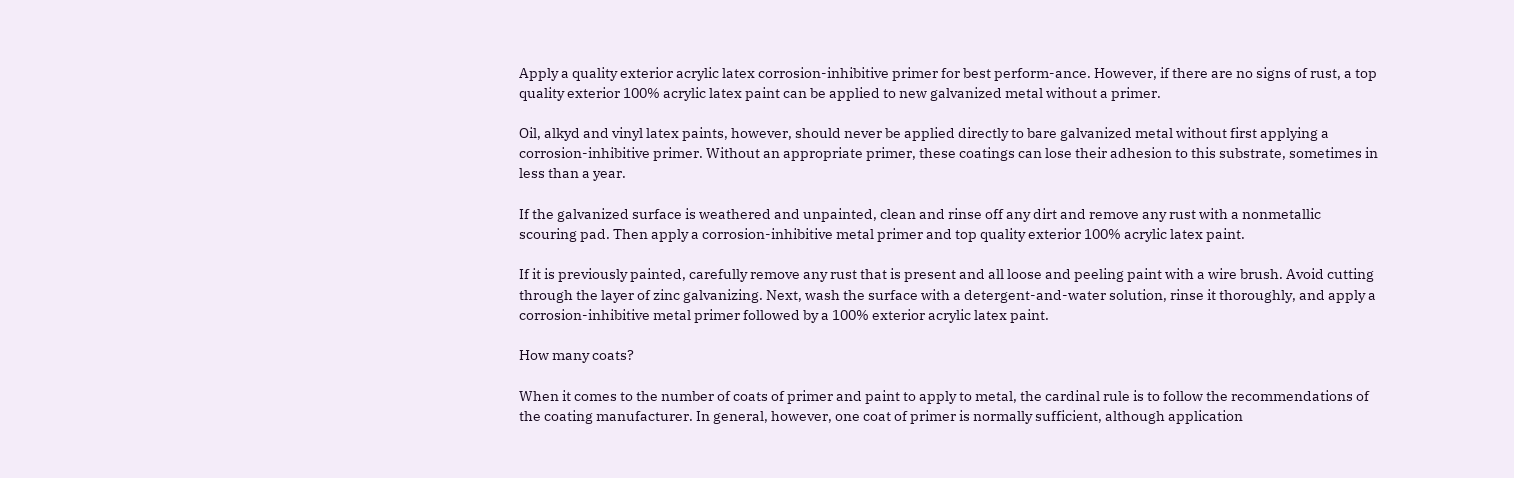Apply a quality exterior acrylic latex corrosion-inhibitive primer for best perform-ance. However, if there are no signs of rust, a top quality exterior 100% acrylic latex paint can be applied to new galvanized metal without a primer.

Oil, alkyd and vinyl latex paints, however, should never be applied directly to bare galvanized metal without first applying a corrosion-inhibitive primer. Without an appropriate primer, these coatings can lose their adhesion to this substrate, sometimes in less than a year.

If the galvanized surface is weathered and unpainted, clean and rinse off any dirt and remove any rust with a nonmetallic scouring pad. Then apply a corrosion-inhibitive metal primer and top quality exterior 100% acrylic latex paint.

If it is previously painted, carefully remove any rust that is present and all loose and peeling paint with a wire brush. Avoid cutting through the layer of zinc galvanizing. Next, wash the surface with a detergent-and-water solution, rinse it thoroughly, and apply a corrosion-inhibitive metal primer followed by a 100% exterior acrylic latex paint.

How many coats?

When it comes to the number of coats of primer and paint to apply to metal, the cardinal rule is to follow the recommendations of the coating manufacturer. In general, however, one coat of primer is normally sufficient, although application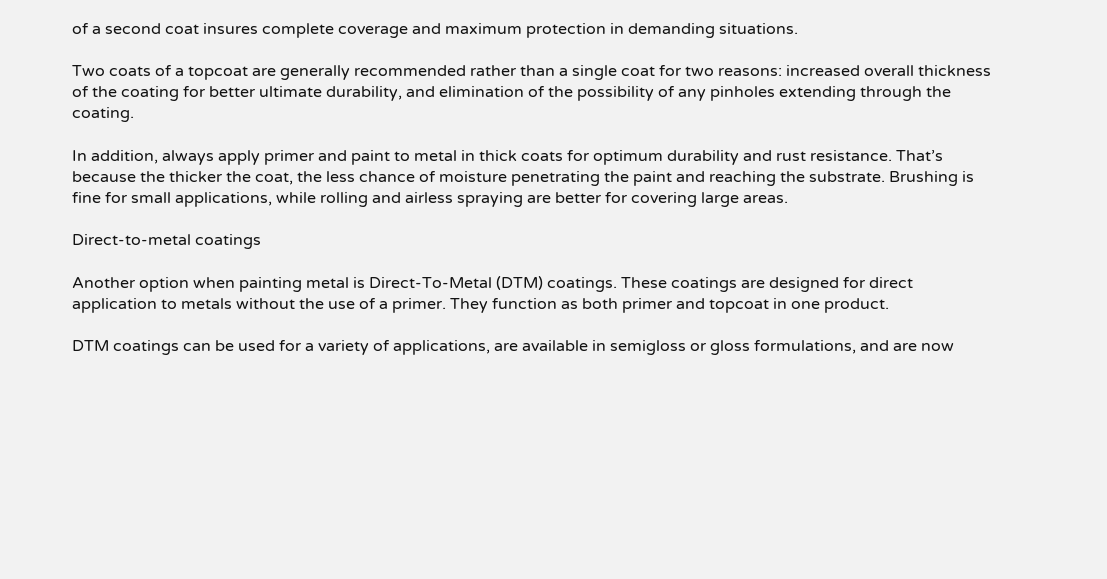of a second coat insures complete coverage and maximum protection in demanding situations.

Two coats of a topcoat are generally recommended rather than a single coat for two reasons: increased overall thickness of the coating for better ultimate durability, and elimination of the possibility of any pinholes extending through the coating.

In addition, always apply primer and paint to metal in thick coats for optimum durability and rust resistance. That’s because the thicker the coat, the less chance of moisture penetrating the paint and reaching the substrate. Brushing is fine for small applications, while rolling and airless spraying are better for covering large areas.

Direct-to-metal coatings

Another option when painting metal is Direct-To-Metal (DTM) coatings. These coatings are designed for direct application to metals without the use of a primer. They function as both primer and topcoat in one product.

DTM coatings can be used for a variety of applications, are available in semigloss or gloss formulations, and are now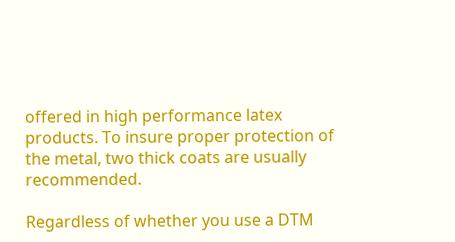offered in high performance latex products. To insure proper protection of the metal, two thick coats are usually recommended.

Regardless of whether you use a DTM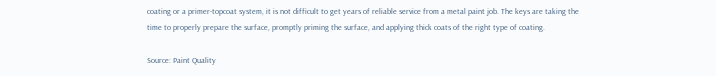coating or a primer-topcoat system, it is not difficult to get years of reliable service from a metal paint job. The keys are taking the time to properly prepare the surface, promptly priming the surface, and applying thick coats of the right type of coating.

Source: Paint Quality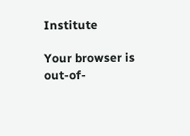Institute

Your browser is out-of-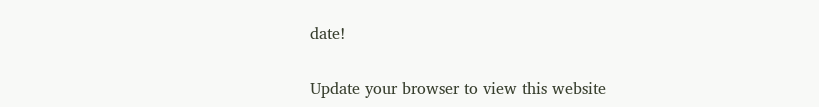date!

Update your browser to view this website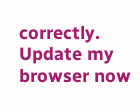correctly. Update my browser now